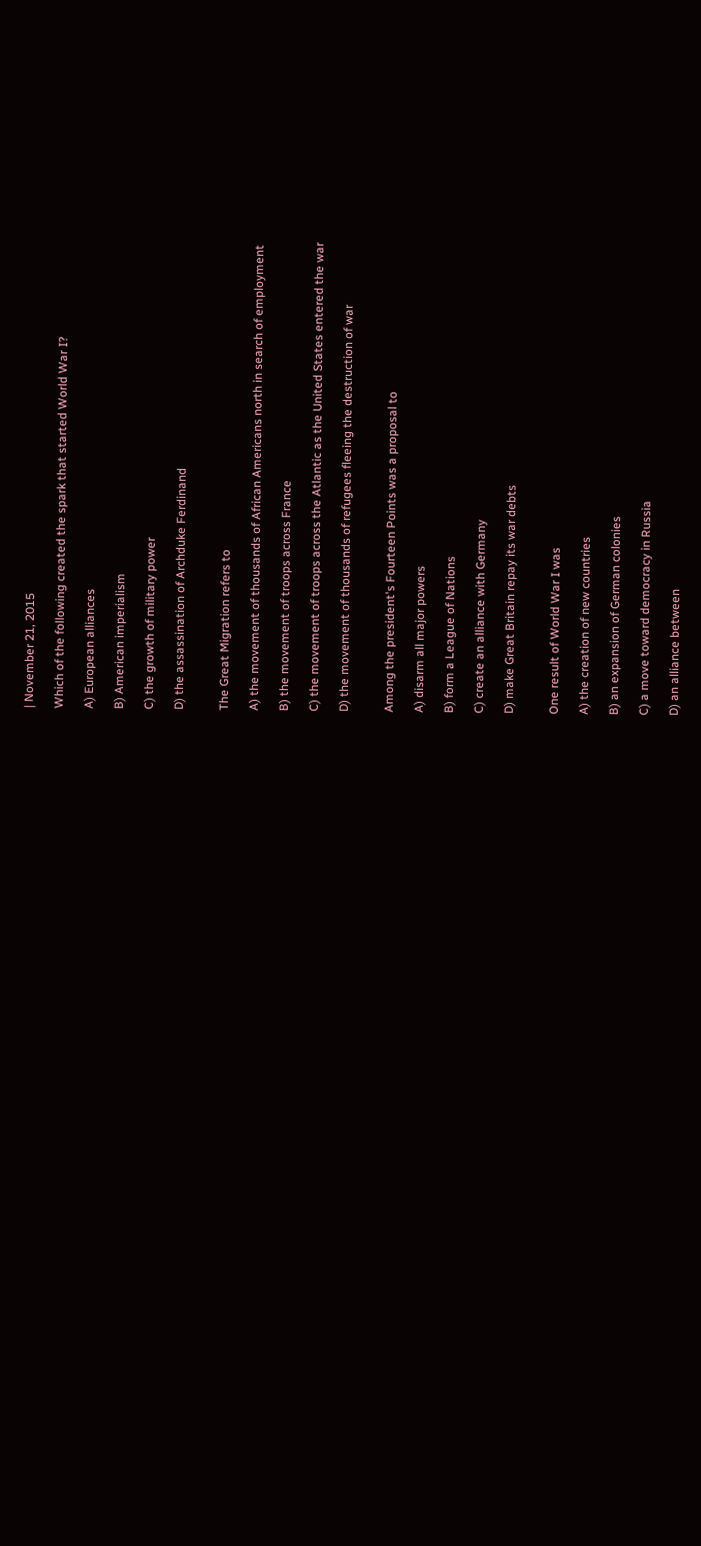| November 21, 2015

Which of the following created the spark that started World War I?

A) European alliances

B) American imperialism

C) the growth of military power

D) the assassination of Archduke Ferdinand


The Great Migration refers to

A) the movement of thousands of African Americans north in search of employment

B) the movement of troops across France

C) the movement of troops across the Atlantic as the United States entered the war

D) the movement of thousands of refugees fleeing the destruction of war


Among the president's Fourteen Points was a proposal to

A) disarm all major powers

B) form a League of Nations

C) create an alliance with Germany

D) make Great Britain repay its war debts


One result of World War I was

A) the creation of new countries

B) an expansion of German colonies

C) a move toward democracy in Russia

D) an alliance between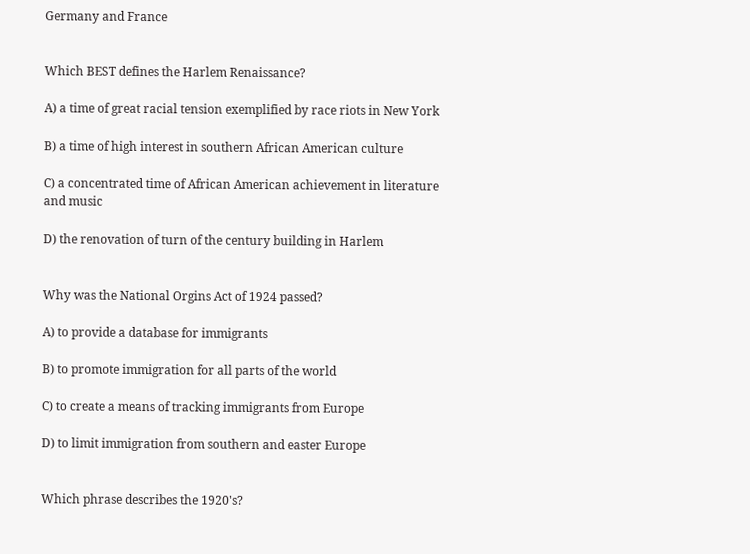Germany and France


Which BEST defines the Harlem Renaissance?

A) a time of great racial tension exemplified by race riots in New York

B) a time of high interest in southern African American culture

C) a concentrated time of African American achievement in literature and music

D) the renovation of turn of the century building in Harlem


Why was the National Orgins Act of 1924 passed?

A) to provide a database for immigrants

B) to promote immigration for all parts of the world

C) to create a means of tracking immigrants from Europe

D) to limit immigration from southern and easter Europe


Which phrase describes the 1920's?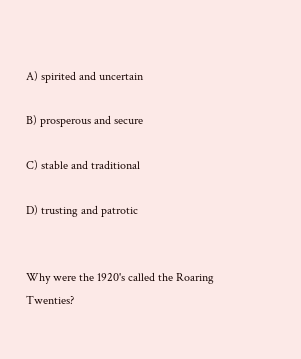A) spirited and uncertain

B) prosperous and secure

C) stable and traditional

D) trusting and patrotic


Why were the 1920's called the Roaring Twenties?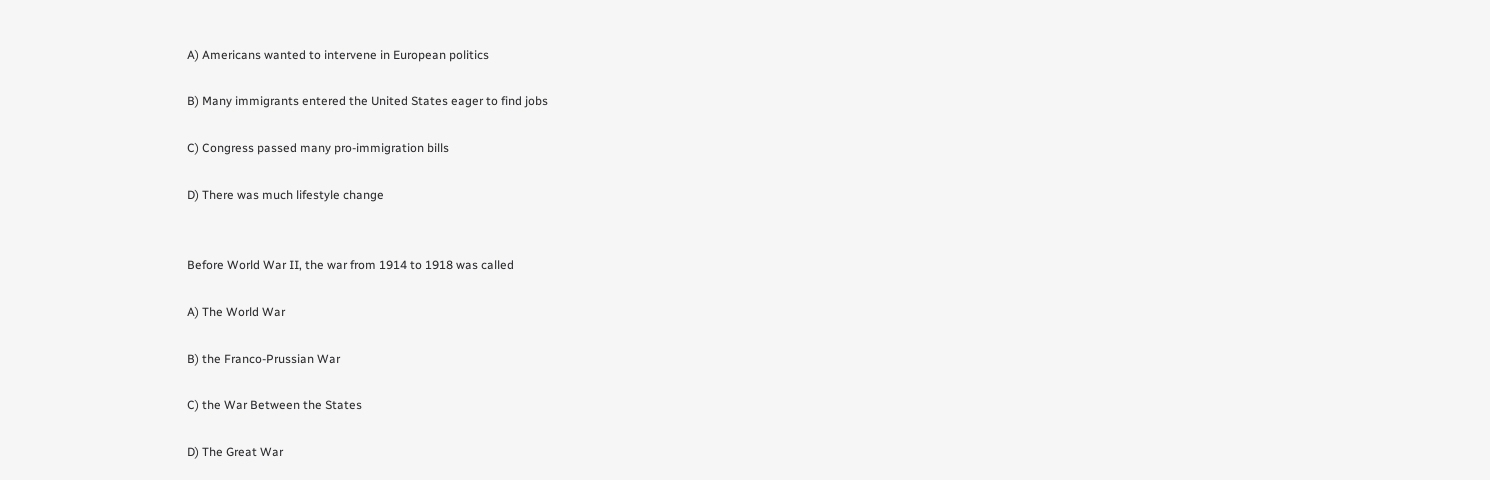A) Americans wanted to intervene in European politics

B) Many immigrants entered the United States eager to find jobs

C) Congress passed many pro-immigration bills

D) There was much lifestyle change


Before World War II, the war from 1914 to 1918 was called

A) The World War

B) the Franco-Prussian War

C) the War Between the States

D) The Great War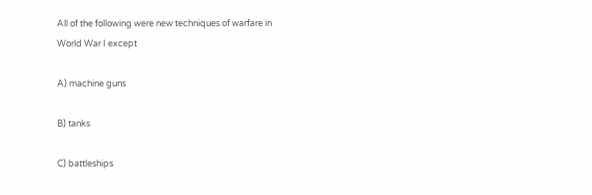All of the following were new techniques of warfare in World War I except

A) machine guns

B) tanks

C) battleships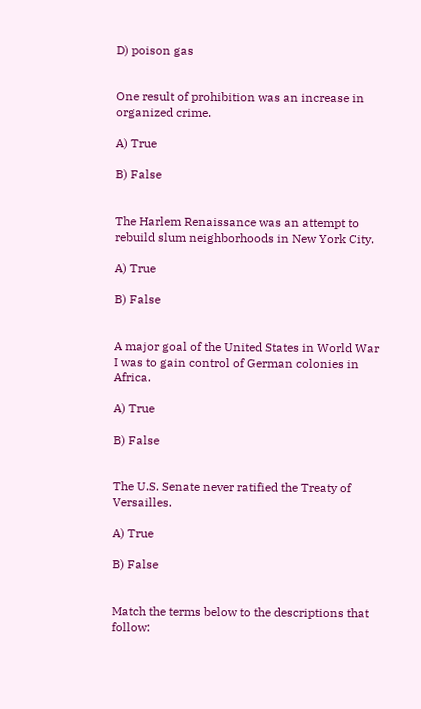D) poison gas


One result of prohibition was an increase in organized crime.

A) True

B) False


The Harlem Renaissance was an attempt to rebuild slum neighborhoods in New York City.

A) True

B) False


A major goal of the United States in World War I was to gain control of German colonies in Africa.

A) True

B) False


The U.S. Senate never ratified the Treaty of Versailles.

A) True

B) False


Match the terms below to the descriptions that follow: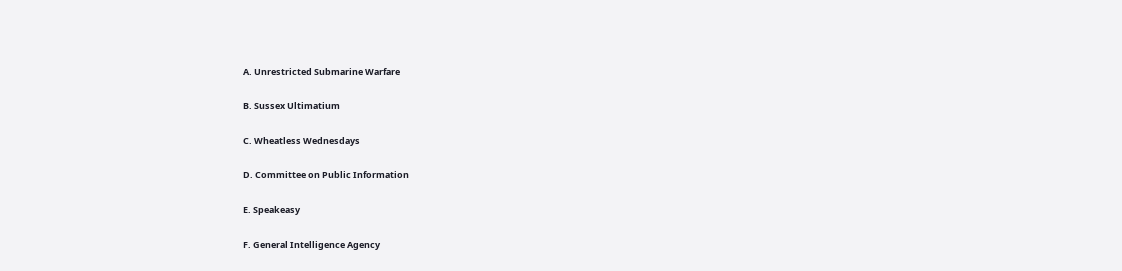A. Unrestricted Submarine Warfare

B. Sussex Ultimatium

C. Wheatless Wednesdays

D. Committee on Public Information

E. Speakeasy

F. General Intelligence Agency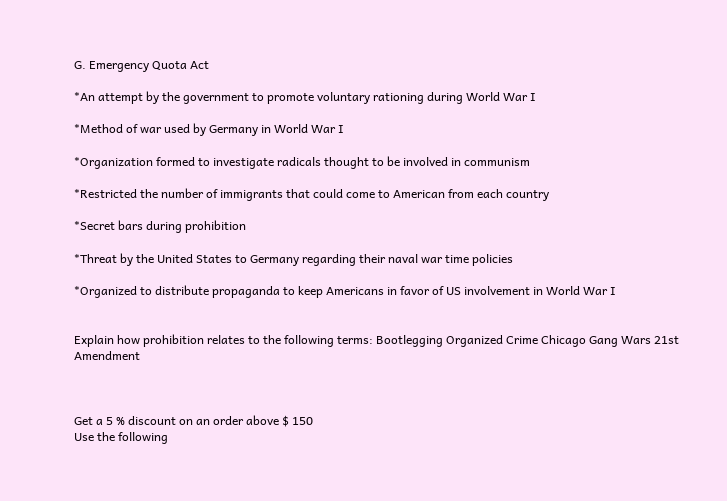G. Emergency Quota Act

*An attempt by the government to promote voluntary rationing during World War I

*Method of war used by Germany in World War I

*Organization formed to investigate radicals thought to be involved in communism

*Restricted the number of immigrants that could come to American from each country

*Secret bars during prohibition

*Threat by the United States to Germany regarding their naval war time policies

*Organized to distribute propaganda to keep Americans in favor of US involvement in World War I


Explain how prohibition relates to the following terms: Bootlegging Organized Crime Chicago Gang Wars 21st Amendment



Get a 5 % discount on an order above $ 150
Use the following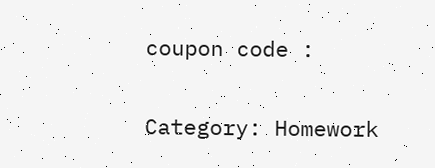coupon code :

Category: Homework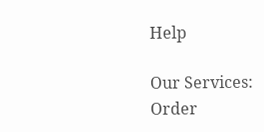Help

Our Services:
Order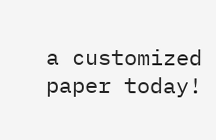a customized paper today!